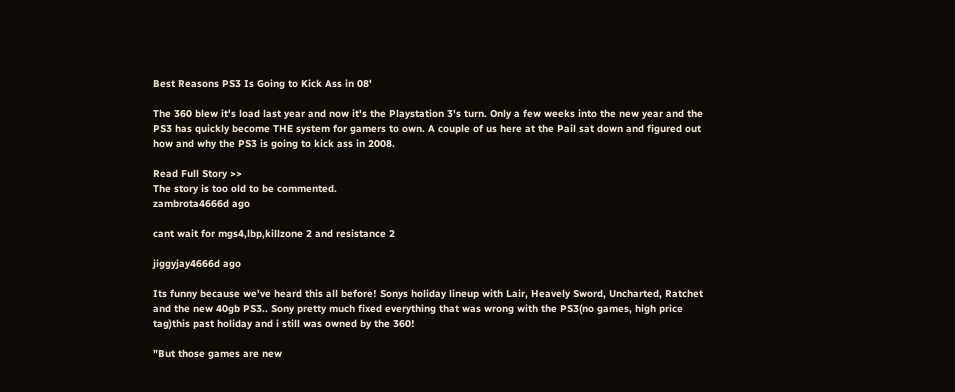Best Reasons PS3 Is Going to Kick Ass in 08'

The 360 blew it's load last year and now it's the Playstation 3's turn. Only a few weeks into the new year and the PS3 has quickly become THE system for gamers to own. A couple of us here at the Pail sat down and figured out how and why the PS3 is going to kick ass in 2008.

Read Full Story >>
The story is too old to be commented.
zambrota4666d ago

cant wait for mgs4,lbp,killzone 2 and resistance 2

jiggyjay4666d ago

Its funny because we've heard this all before! Sonys holiday lineup with Lair, Heavely Sword, Uncharted, Ratchet and the new 40gb PS3.. Sony pretty much fixed everything that was wrong with the PS3(no games, high price tag)this past holiday and i still was owned by the 360!

"But those games are new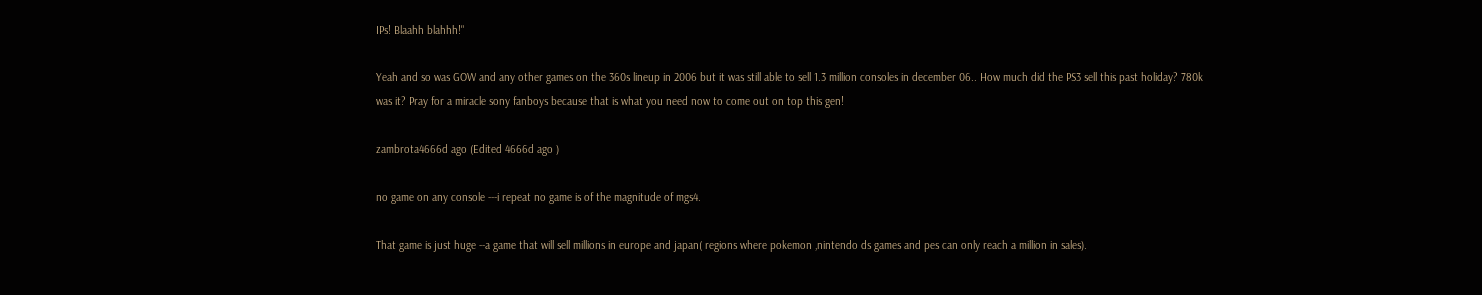IPs! Blaahh blahhh!"

Yeah and so was GOW and any other games on the 360s lineup in 2006 but it was still able to sell 1.3 million consoles in december 06.. How much did the PS3 sell this past holiday? 780k was it? Pray for a miracle sony fanboys because that is what you need now to come out on top this gen!

zambrota4666d ago (Edited 4666d ago )

no game on any console ---i repeat no game is of the magnitude of mgs4.

That game is just huge --a game that will sell millions in europe and japan( regions where pokemon ,nintendo ds games and pes can only reach a million in sales).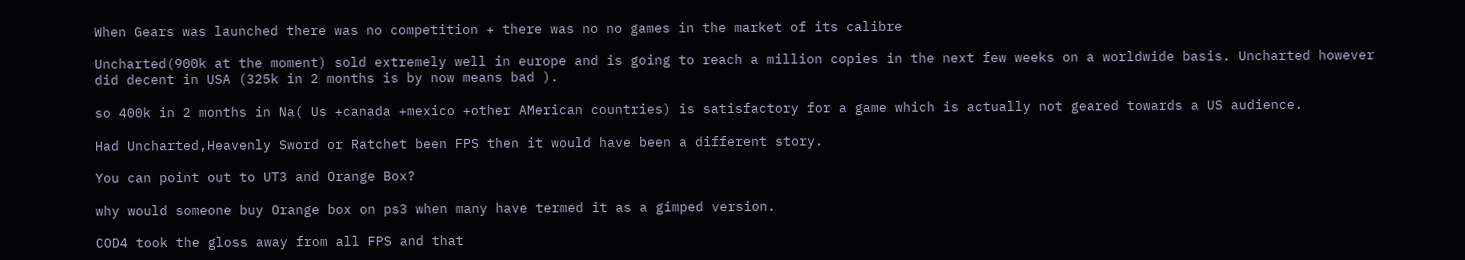When Gears was launched there was no competition + there was no no games in the market of its calibre

Uncharted(900k at the moment) sold extremely well in europe and is going to reach a million copies in the next few weeks on a worldwide basis. Uncharted however did decent in USA (325k in 2 months is by now means bad ).

so 400k in 2 months in Na( Us +canada +mexico +other AMerican countries) is satisfactory for a game which is actually not geared towards a US audience.

Had Uncharted,Heavenly Sword or Ratchet been FPS then it would have been a different story.

You can point out to UT3 and Orange Box?

why would someone buy Orange box on ps3 when many have termed it as a gimped version.

COD4 took the gloss away from all FPS and that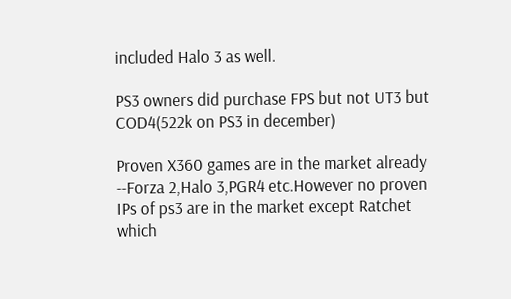included Halo 3 as well.

PS3 owners did purchase FPS but not UT3 but COD4(522k on PS3 in december)

Proven X360 games are in the market already --Forza 2,Halo 3,PGR4 etc.However no proven IPs of ps3 are in the market except Ratchet which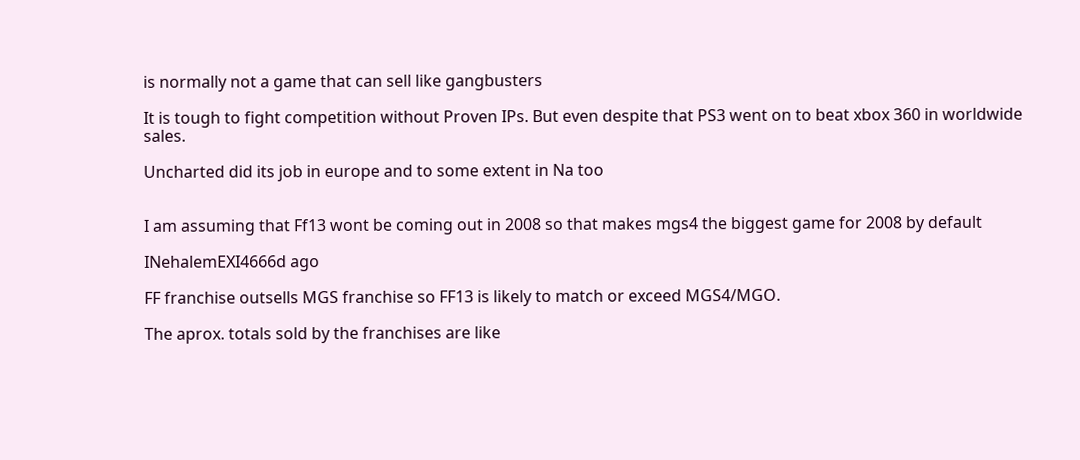is normally not a game that can sell like gangbusters

It is tough to fight competition without Proven IPs. But even despite that PS3 went on to beat xbox 360 in worldwide sales.

Uncharted did its job in europe and to some extent in Na too


I am assuming that Ff13 wont be coming out in 2008 so that makes mgs4 the biggest game for 2008 by default

INehalemEXI4666d ago

FF franchise outsells MGS franchise so FF13 is likely to match or exceed MGS4/MGO.

The aprox. totals sold by the franchises are like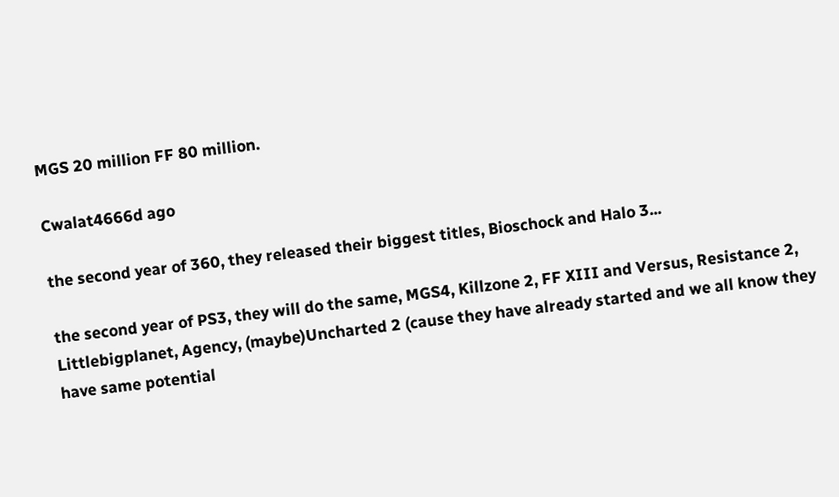MGS 20 million FF 80 million.

Cwalat4666d ago

the second year of 360, they released their biggest titles, Bioschock and Halo 3...

the second year of PS3, they will do the same, MGS4, Killzone 2, FF XIII and Versus, Resistance 2, Littlebigplanet, Agency, (maybe)Uncharted 2 (cause they have already started and we all know they have same potential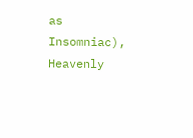as Insomniac), Heavenly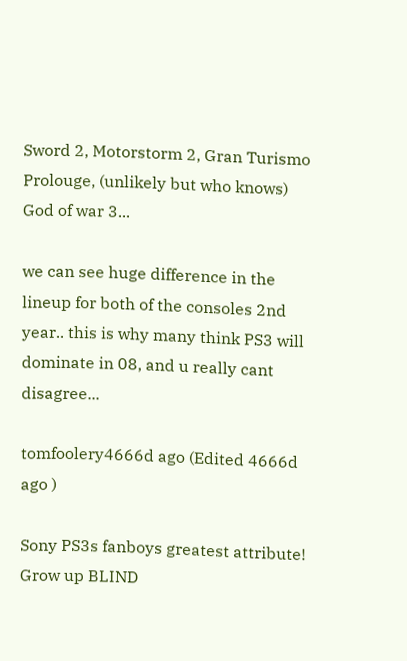Sword 2, Motorstorm 2, Gran Turismo Prolouge, (unlikely but who knows) God of war 3...

we can see huge difference in the lineup for both of the consoles 2nd year.. this is why many think PS3 will dominate in 08, and u really cant disagree...

tomfoolery4666d ago (Edited 4666d ago )

Sony PS3s fanboys greatest attribute!
Grow up BLIND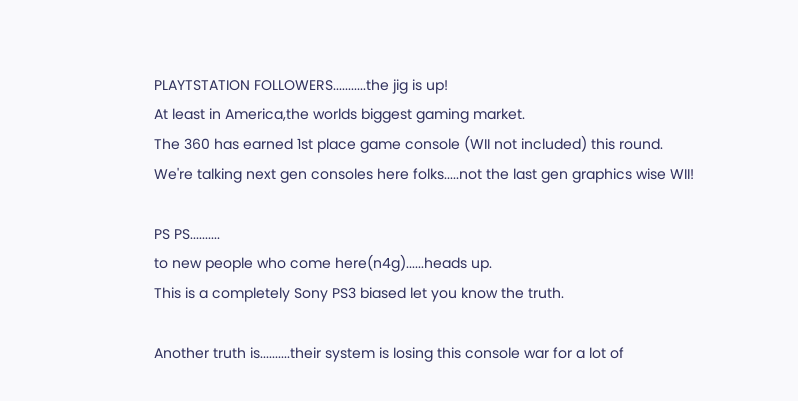PLAYTSTATION FOLLOWERS...........the jig is up!
At least in America,the worlds biggest gaming market.
The 360 has earned 1st place game console (WII not included) this round.
We're talking next gen consoles here folks.....not the last gen graphics wise WII!

PS PS..........
to new people who come here(n4g)......heads up.
This is a completely Sony PS3 biased let you know the truth.

Another truth is..........their system is losing this console war for a lot of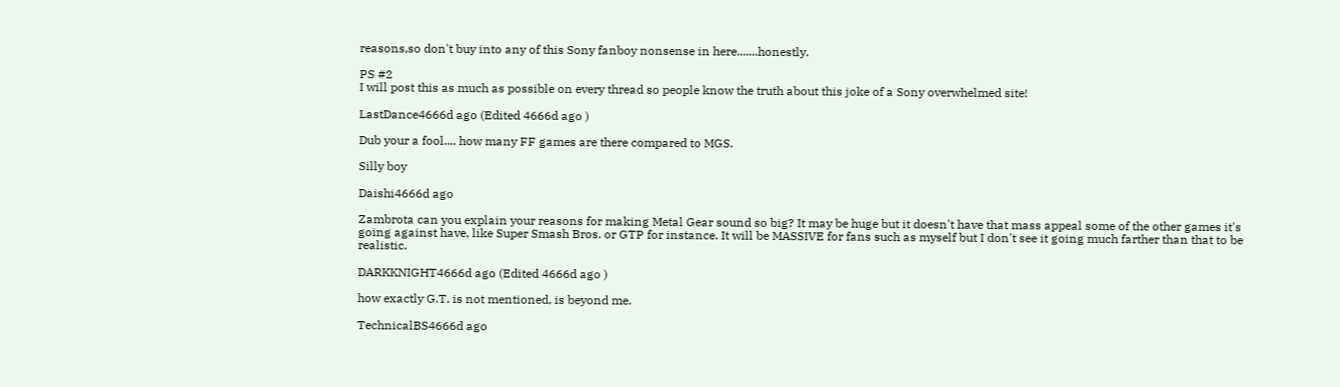reasons,so don't buy into any of this Sony fanboy nonsense in here.......honestly.

PS #2
I will post this as much as possible on every thread so people know the truth about this joke of a Sony overwhelmed site!

LastDance4666d ago (Edited 4666d ago )

Dub your a fool.... how many FF games are there compared to MGS.

Silly boy

Daishi4666d ago

Zambrota can you explain your reasons for making Metal Gear sound so big? It may be huge but it doesn't have that mass appeal some of the other games it's going against have, like Super Smash Bros. or GTP for instance. It will be MASSIVE for fans such as myself but I don't see it going much farther than that to be realistic.

DARKKNIGHT4666d ago (Edited 4666d ago )

how exactly G.T. is not mentioned, is beyond me.

TechnicalBS4666d ago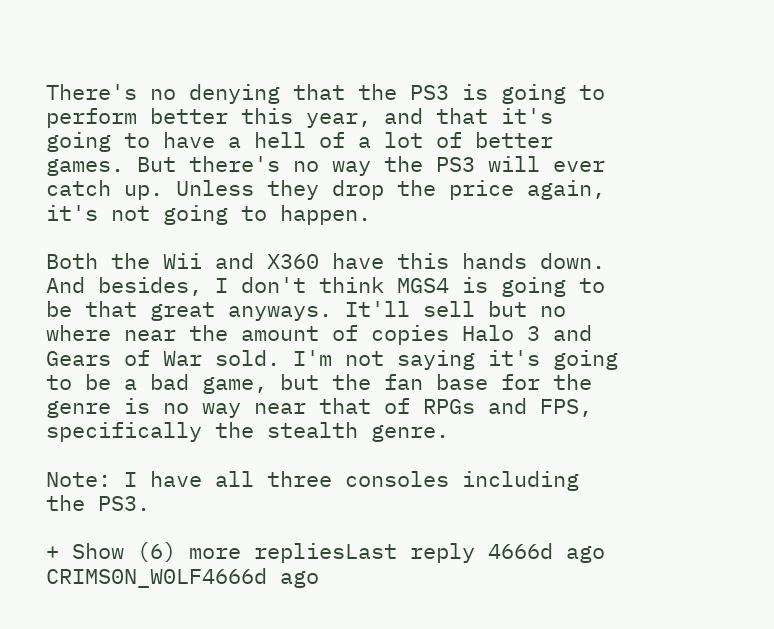There's no denying that the PS3 is going to perform better this year, and that it's going to have a hell of a lot of better games. But there's no way the PS3 will ever catch up. Unless they drop the price again, it's not going to happen.

Both the Wii and X360 have this hands down. And besides, I don't think MGS4 is going to be that great anyways. It'll sell but no where near the amount of copies Halo 3 and Gears of War sold. I'm not saying it's going to be a bad game, but the fan base for the genre is no way near that of RPGs and FPS, specifically the stealth genre.

Note: I have all three consoles including the PS3.

+ Show (6) more repliesLast reply 4666d ago
CRIMS0N_W0LF4666d ago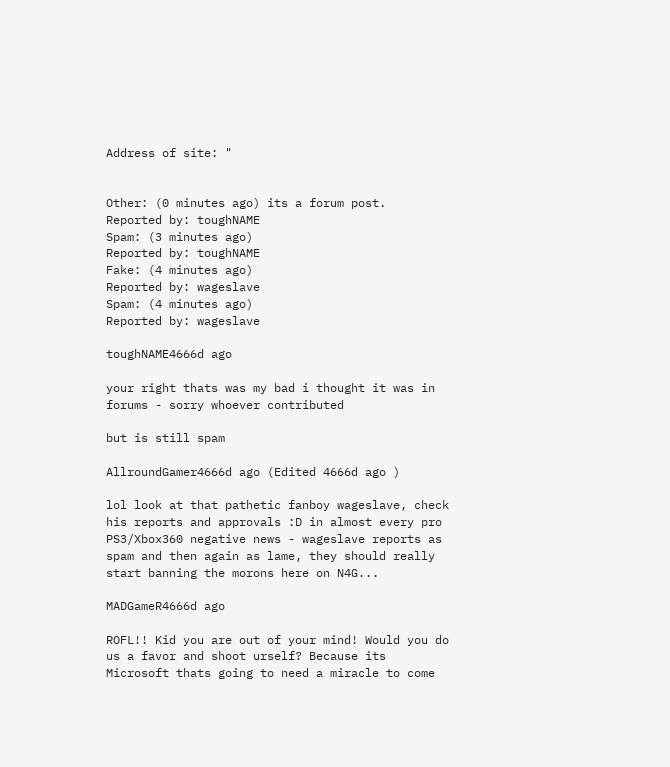Address of site: "


Other: (0 minutes ago) its a forum post.
Reported by: toughNAME
Spam: (3 minutes ago)
Reported by: toughNAME
Fake: (4 minutes ago)
Reported by: wageslave
Spam: (4 minutes ago)
Reported by: wageslave

toughNAME4666d ago

your right thats was my bad i thought it was in forums - sorry whoever contributed

but is still spam

AllroundGamer4666d ago (Edited 4666d ago )

lol look at that pathetic fanboy wageslave, check his reports and approvals :D in almost every pro PS3/Xbox360 negative news - wageslave reports as spam and then again as lame, they should really start banning the morons here on N4G...

MADGameR4666d ago

ROFL!! Kid you are out of your mind! Would you do us a favor and shoot urself? Because its Microsoft thats going to need a miracle to come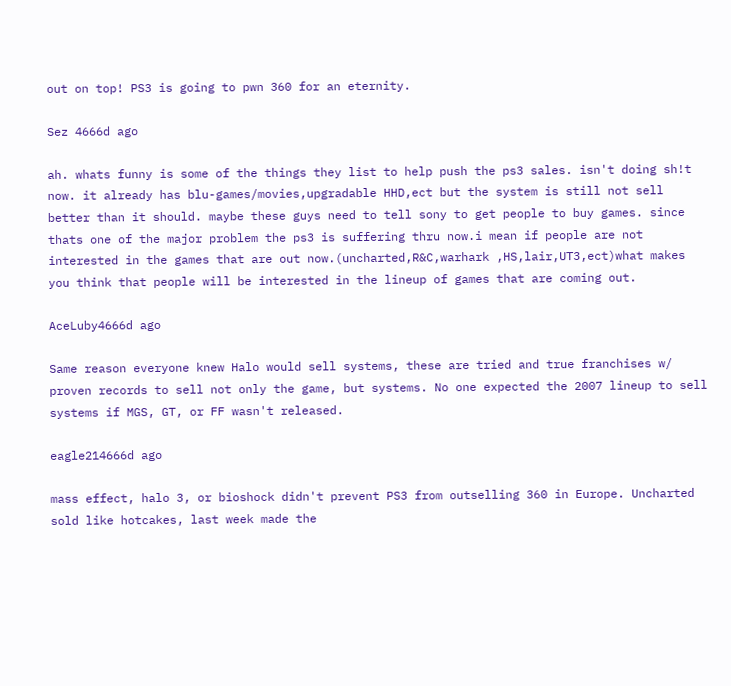out on top! PS3 is going to pwn 360 for an eternity.

Sez 4666d ago

ah. whats funny is some of the things they list to help push the ps3 sales. isn't doing sh!t now. it already has blu-games/movies,upgradable HHD,ect but the system is still not sell better than it should. maybe these guys need to tell sony to get people to buy games. since thats one of the major problem the ps3 is suffering thru now.i mean if people are not interested in the games that are out now.(uncharted,R&C,warhark ,HS,lair,UT3,ect)what makes you think that people will be interested in the lineup of games that are coming out.

AceLuby4666d ago

Same reason everyone knew Halo would sell systems, these are tried and true franchises w/ proven records to sell not only the game, but systems. No one expected the 2007 lineup to sell systems if MGS, GT, or FF wasn't released.

eagle214666d ago

mass effect, halo 3, or bioshock didn't prevent PS3 from outselling 360 in Europe. Uncharted sold like hotcakes, last week made the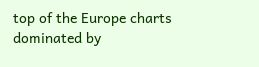top of the Europe charts dominated by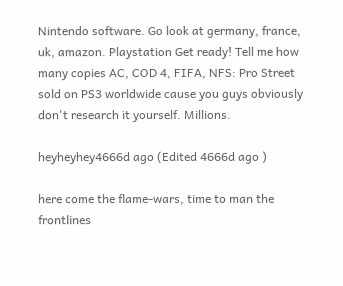Nintendo software. Go look at germany, france, uk, amazon. Playstation Get ready! Tell me how many copies AC, COD 4, FIFA, NFS: Pro Street sold on PS3 worldwide cause you guys obviously don't research it yourself. Millions.

heyheyhey4666d ago (Edited 4666d ago )

here come the flame-wars, time to man the frontlines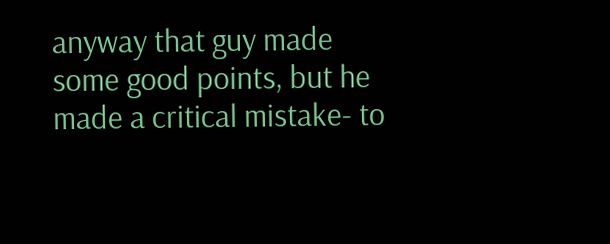anyway that guy made some good points, but he made a critical mistake- to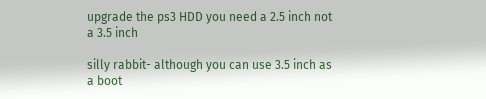upgrade the ps3 HDD you need a 2.5 inch not a 3.5 inch

silly rabbit- although you can use 3.5 inch as a boot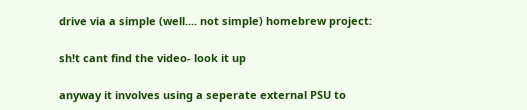drive via a simple (well.... not simple) homebrew project:

sh!t cant find the video- look it up

anyway it involves using a seperate external PSU to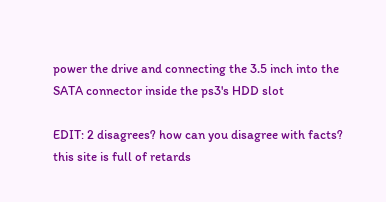power the drive and connecting the 3.5 inch into the SATA connector inside the ps3's HDD slot

EDIT: 2 disagrees? how can you disagree with facts? this site is full of retards